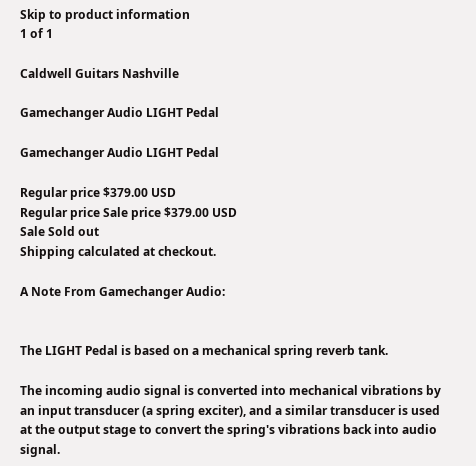Skip to product information
1 of 1

Caldwell Guitars Nashville

Gamechanger Audio LIGHT Pedal

Gamechanger Audio LIGHT Pedal

Regular price $379.00 USD
Regular price Sale price $379.00 USD
Sale Sold out
Shipping calculated at checkout.

A Note From Gamechanger Audio:


The LIGHT Pedal is based on a mechanical spring reverb tank.

The incoming audio signal is converted into mechanical vibrations by an input transducer (a spring exciter), and a similar transducer is used at the output stage to convert the spring's vibrations back into audio signal.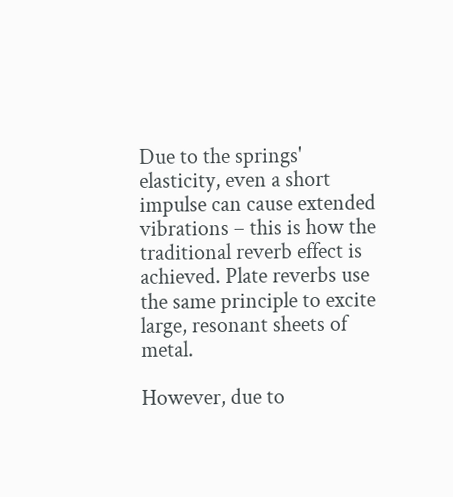Due to the springs' elasticity, even a short impulse can cause extended vibrations – this is how the traditional reverb effect is achieved. Plate reverbs use the same principle to excite large, resonant sheets of metal.

However, due to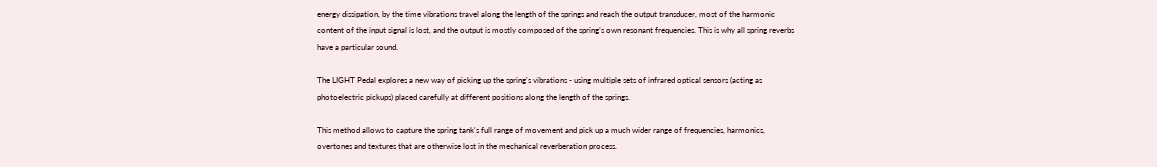energy dissipation, by the time vibrations travel along the length of the springs and reach the output transducer, most of the harmonic content of the input signal is lost, and the output is mostly composed of the spring’s own resonant frequencies. This is why all spring reverbs have a particular sound.

The LIGHT Pedal explores a new way of picking up the spring's vibrations - using multiple sets of infrared optical sensors (acting as photoelectric pickups) placed carefully at different positions along the length of the springs.

This method allows to capture the spring tank's full range of movement and pick up a much wider range of frequencies, harmonics, overtones and textures that are otherwise lost in the mechanical reverberation process.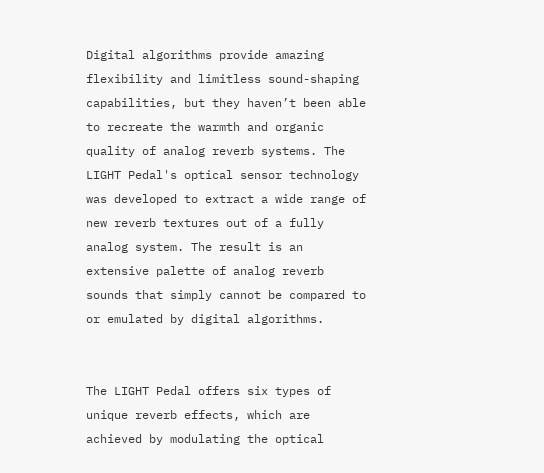Digital algorithms provide amazing flexibility and limitless sound-shaping capabilities, but they haven’t been able to recreate the warmth and organic quality of analog reverb systems. The LIGHT Pedal's optical sensor technology was developed to extract a wide range of new reverb textures out of a fully analog system. The result is an extensive palette of analog reverb sounds that simply cannot be compared to or emulated by digital algorithms.


The LIGHT Pedal offers six types of unique reverb effects, which are achieved by modulating the optical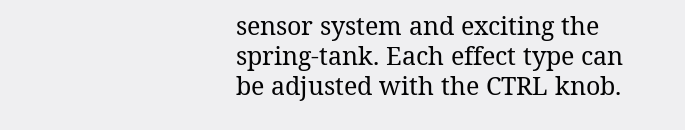sensor system and exciting the spring-tank. Each effect type can be adjusted with the CTRL knob.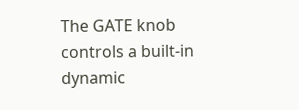The GATE knob controls a built-in dynamic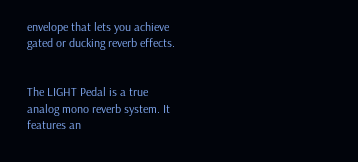envelope that lets you achieve gated or ducking reverb effects.


The LIGHT Pedal is a true analog mono reverb system. It features an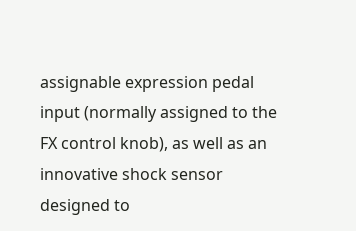assignable expression pedal input (normally assigned to the FX control knob), as well as an innovative shock sensor designed to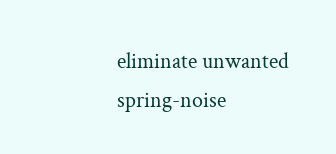eliminate unwanted spring-noise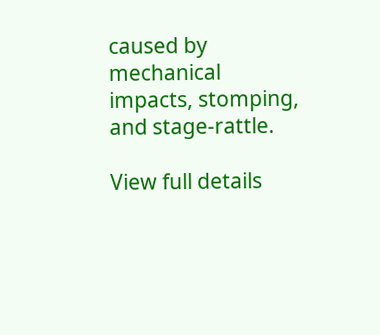caused by mechanical impacts, stomping, and stage-rattle.

View full details